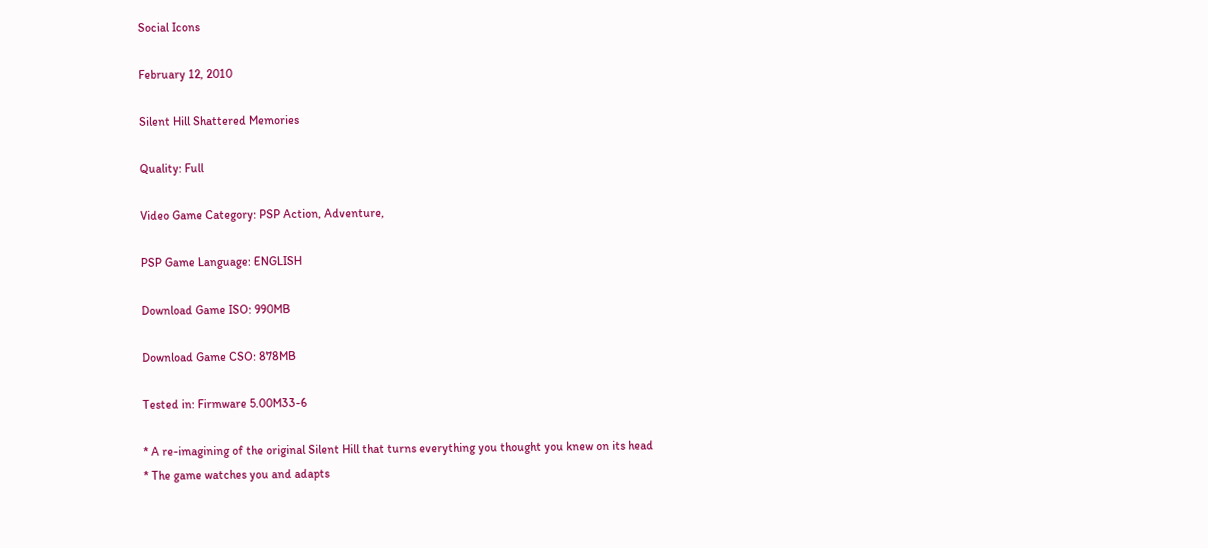Social Icons

February 12, 2010

Silent Hill Shattered Memories

Quality: Full

Video Game Category: PSP Action, Adventure,

PSP Game Language: ENGLISH

Download Game ISO: 990MB

Download Game CSO: 878MB

Tested in: Firmware 5.00M33-6

* A re-imagining of the original Silent Hill that turns everything you thought you knew on its head
* The game watches you and adapts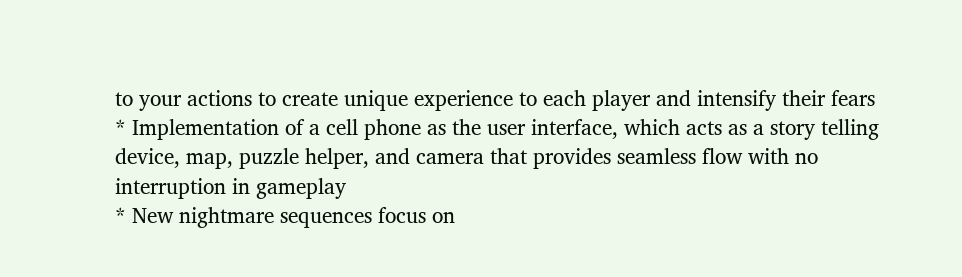to your actions to create unique experience to each player and intensify their fears
* Implementation of a cell phone as the user interface, which acts as a story telling device, map, puzzle helper, and camera that provides seamless flow with no interruption in gameplay
* New nightmare sequences focus on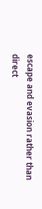escape and evasion rather than direct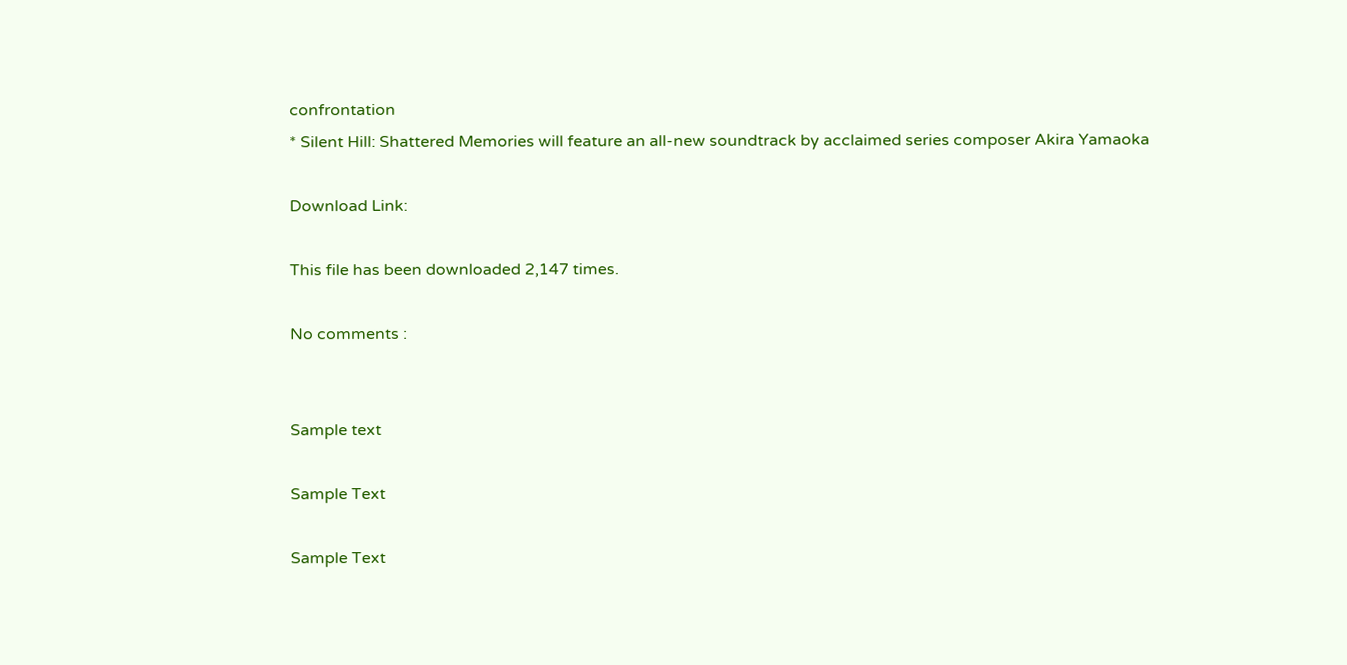confrontation
* Silent Hill: Shattered Memories will feature an all-new soundtrack by acclaimed series composer Akira Yamaoka

Download Link:

This file has been downloaded 2,147 times.

No comments :


Sample text

Sample Text

Sample Text